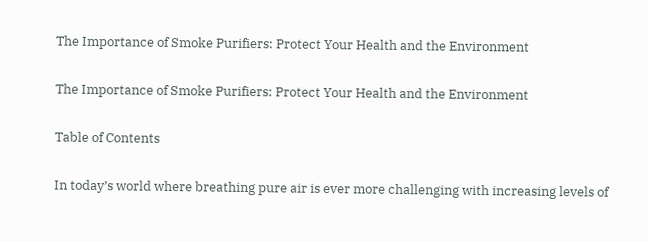The Importance of Smoke Purifiers: Protect Your Health and the Environment

The Importance of Smoke Purifiers: Protect Your Health and the Environment

Table of Contents

In today’s world where breathing pure air is ever more challenging with increasing levels of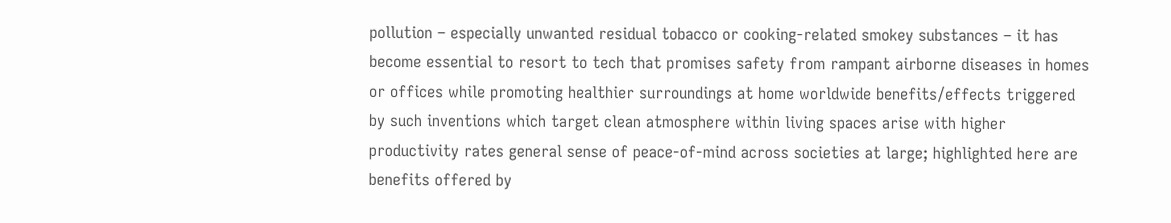pollution – especially unwanted residual tobacco or cooking-related smokey substances – it has become essential to resort to tech that promises safety from rampant airborne diseases in homes or offices while promoting healthier surroundings at home worldwide benefits/effects triggered by such inventions which target clean atmosphere within living spaces arise with higher productivity rates general sense of peace-of-mind across societies at large; highlighted here are benefits offered by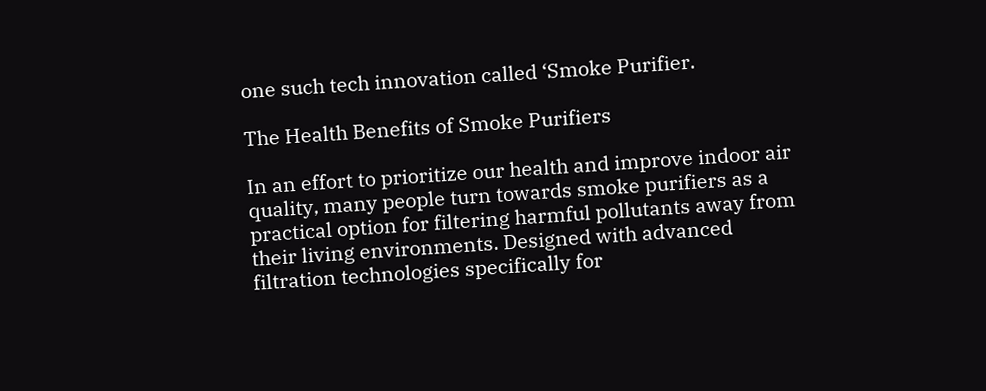one such tech innovation called ‘Smoke Purifier.

The Health Benefits of Smoke Purifiers

In an effort to prioritize our health and improve indoor air quality, many people turn towards smoke purifiers as a practical option for filtering harmful pollutants away from their living environments. Designed with advanced filtration technologies specifically for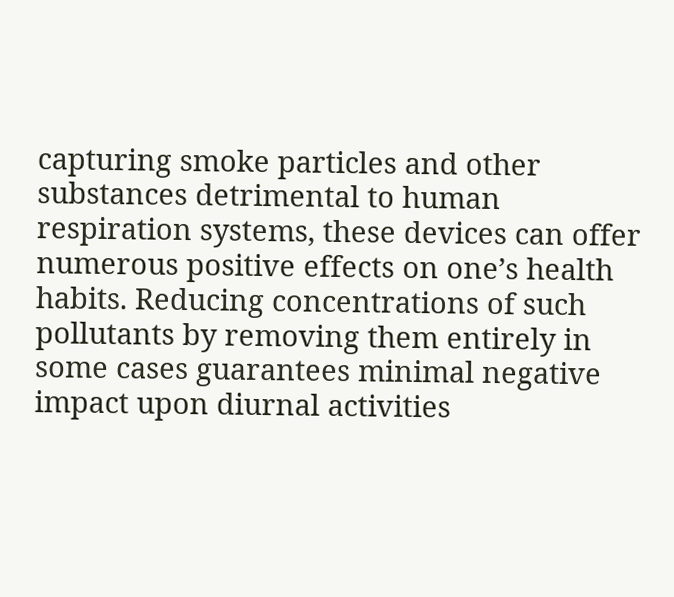capturing smoke particles and other substances detrimental to human respiration systems, these devices can offer numerous positive effects on one’s health habits. Reducing concentrations of such pollutants by removing them entirely in some cases guarantees minimal negative impact upon diurnal activities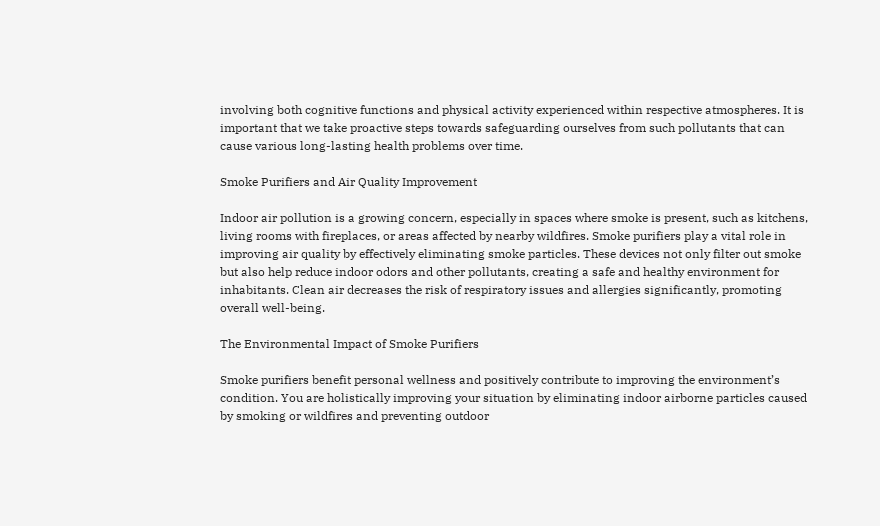involving both cognitive functions and physical activity experienced within respective atmospheres. It is important that we take proactive steps towards safeguarding ourselves from such pollutants that can cause various long-lasting health problems over time.

Smoke Purifiers and Air Quality Improvement

Indoor air pollution is a growing concern, especially in spaces where smoke is present, such as kitchens, living rooms with fireplaces, or areas affected by nearby wildfires. Smoke purifiers play a vital role in improving air quality by effectively eliminating smoke particles. These devices not only filter out smoke but also help reduce indoor odors and other pollutants, creating a safe and healthy environment for inhabitants. Clean air decreases the risk of respiratory issues and allergies significantly, promoting overall well-being.

The Environmental Impact of Smoke Purifiers

Smoke purifiers benefit personal wellness and positively contribute to improving the environment’s condition. You are holistically improving your situation by eliminating indoor airborne particles caused by smoking or wildfires and preventing outdoor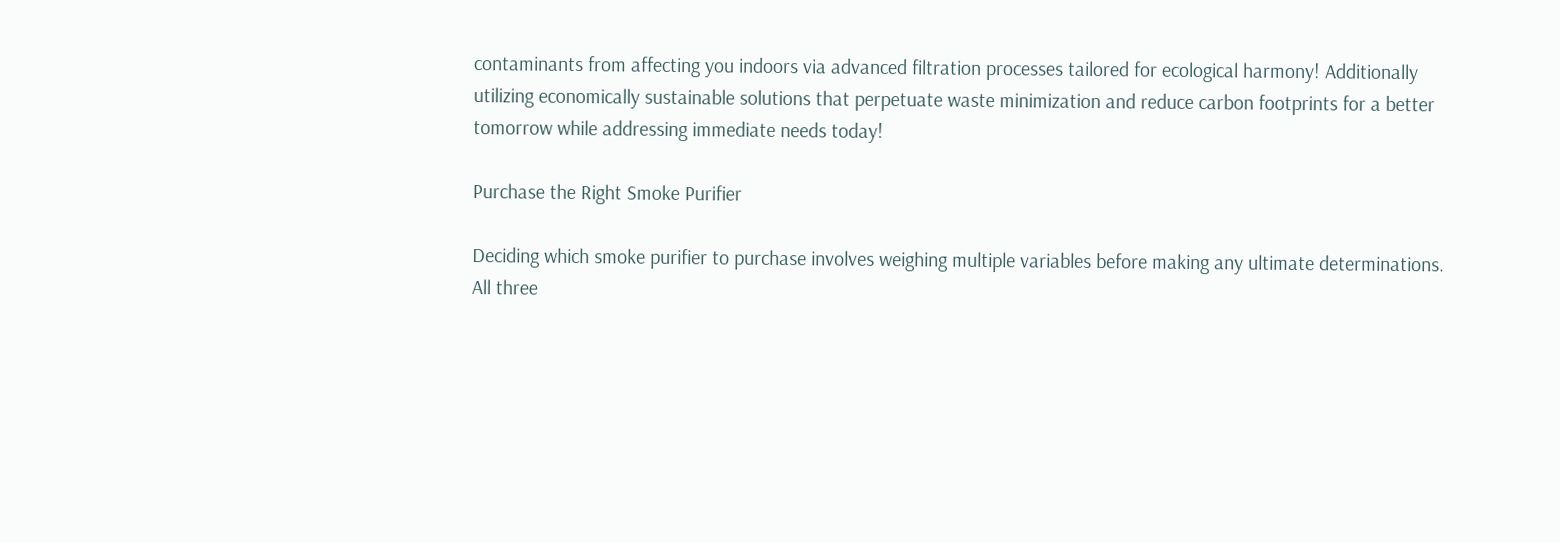contaminants from affecting you indoors via advanced filtration processes tailored for ecological harmony! Additionally utilizing economically sustainable solutions that perpetuate waste minimization and reduce carbon footprints for a better tomorrow while addressing immediate needs today!

Purchase the Right Smoke Purifier

Deciding which smoke purifier to purchase involves weighing multiple variables before making any ultimate determinations. All three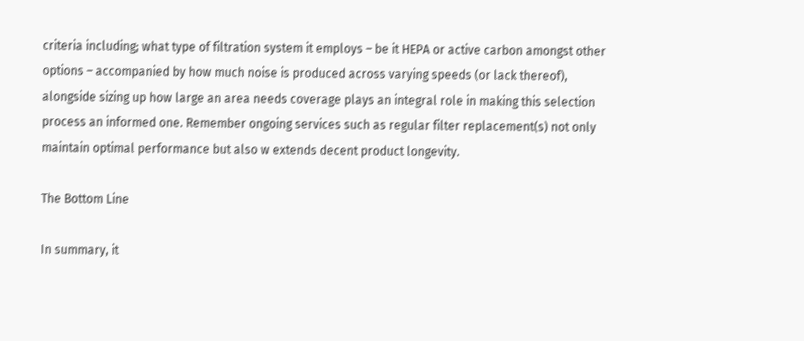criteria including; what type of filtration system it employs – be it HEPA or active carbon amongst other options – accompanied by how much noise is produced across varying speeds (or lack thereof), alongside sizing up how large an area needs coverage plays an integral role in making this selection process an informed one. Remember ongoing services such as regular filter replacement(s) not only maintain optimal performance but also w extends decent product longevity.

The Bottom Line

In summary, it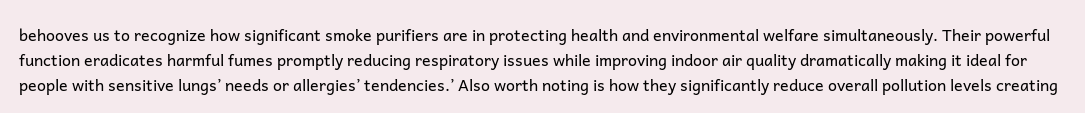behooves us to recognize how significant smoke purifiers are in protecting health and environmental welfare simultaneously. Their powerful function eradicates harmful fumes promptly reducing respiratory issues while improving indoor air quality dramatically making it ideal for people with sensitive lungs’ needs or allergies’ tendencies.’ Also worth noting is how they significantly reduce overall pollution levels creating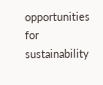opportunities for sustainability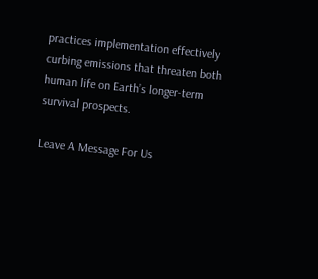practices implementation effectively curbing emissions that threaten both human life on Earth’s longer-term survival prospects.

Leave A Message For Us